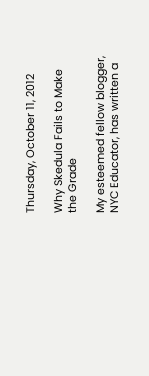Thursday, October 11, 2012

Why Skedula Fails to Make the Grade

My esteemed fellow blogger, NYC Educator, has written a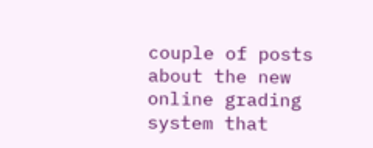couple of posts about the new online grading system that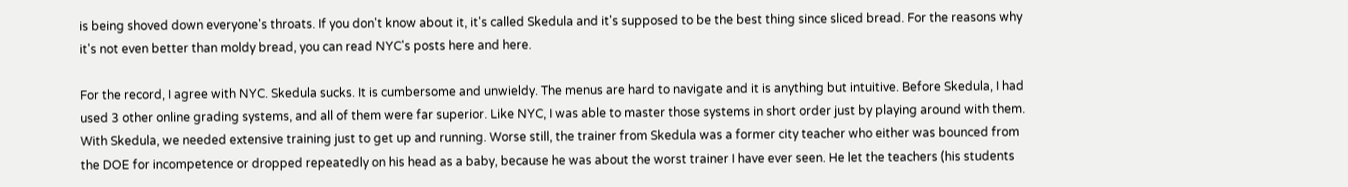is being shoved down everyone's throats. If you don't know about it, it's called Skedula and it's supposed to be the best thing since sliced bread. For the reasons why it's not even better than moldy bread, you can read NYC's posts here and here.

For the record, I agree with NYC. Skedula sucks. It is cumbersome and unwieldy. The menus are hard to navigate and it is anything but intuitive. Before Skedula, I had used 3 other online grading systems, and all of them were far superior. Like NYC, I was able to master those systems in short order just by playing around with them. With Skedula, we needed extensive training just to get up and running. Worse still, the trainer from Skedula was a former city teacher who either was bounced from the DOE for incompetence or dropped repeatedly on his head as a baby, because he was about the worst trainer I have ever seen. He let the teachers (his students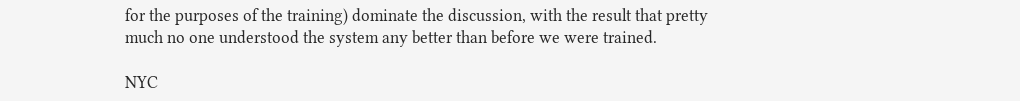for the purposes of the training) dominate the discussion, with the result that pretty much no one understood the system any better than before we were trained.

NYC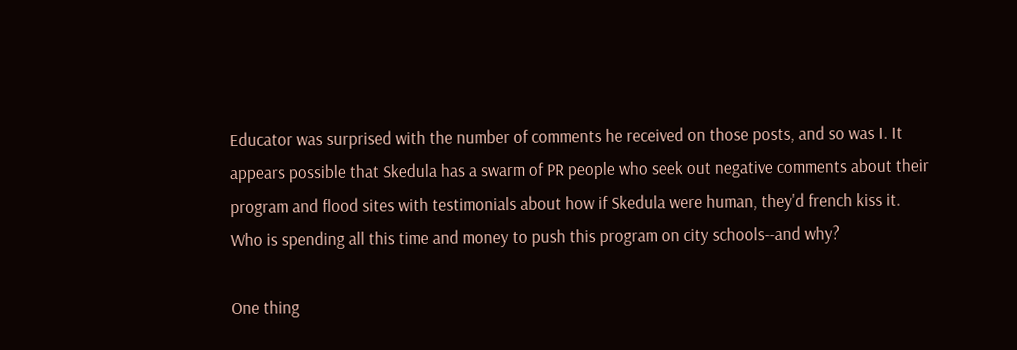Educator was surprised with the number of comments he received on those posts, and so was I. It appears possible that Skedula has a swarm of PR people who seek out negative comments about their program and flood sites with testimonials about how if Skedula were human, they'd french kiss it. Who is spending all this time and money to push this program on city schools--and why?

One thing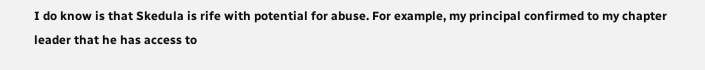I do know is that Skedula is rife with potential for abuse. For example, my principal confirmed to my chapter leader that he has access to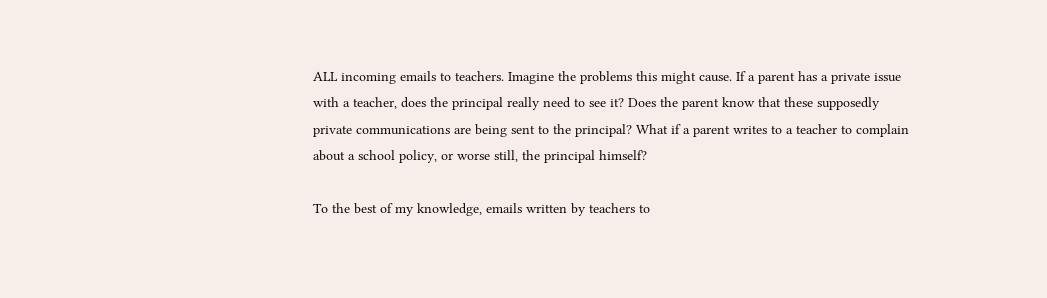ALL incoming emails to teachers. Imagine the problems this might cause. If a parent has a private issue with a teacher, does the principal really need to see it? Does the parent know that these supposedly private communications are being sent to the principal? What if a parent writes to a teacher to complain about a school policy, or worse still, the principal himself?

To the best of my knowledge, emails written by teachers to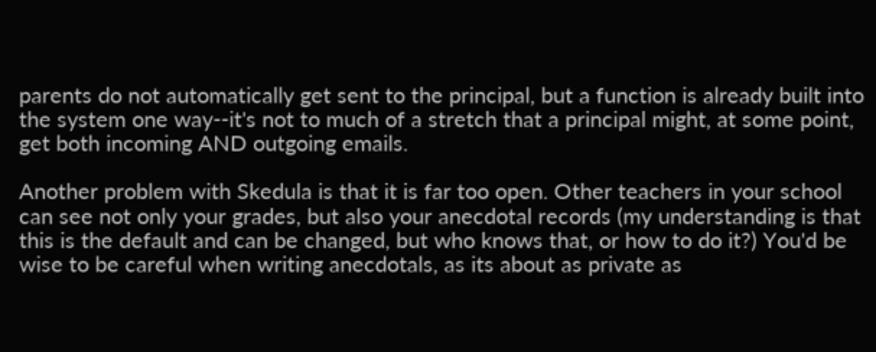parents do not automatically get sent to the principal, but a function is already built into the system one way--it's not to much of a stretch that a principal might, at some point, get both incoming AND outgoing emails.

Another problem with Skedula is that it is far too open. Other teachers in your school can see not only your grades, but also your anecdotal records (my understanding is that this is the default and can be changed, but who knows that, or how to do it?) You'd be wise to be careful when writing anecdotals, as its about as private as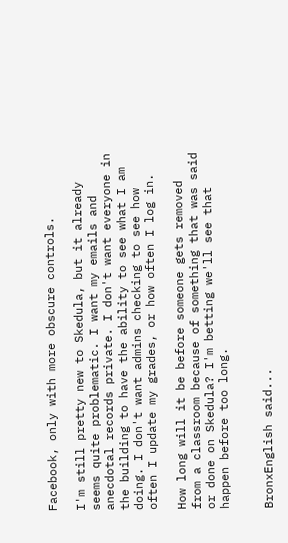Facebook, only with more obscure controls.

I'm still pretty new to Skedula, but it already seems quite problematic. I want my emails and anecdotal records private. I don't want everyone in the building to have the ability to see what I am doing. I don't want admins checking to see how often I update my grades, or how often I log in.

How long will it be before someone gets removed from a classroom because of something that was said or done on Skedula? I'm betting we'll see that happen before too long.


BronxEnglish said...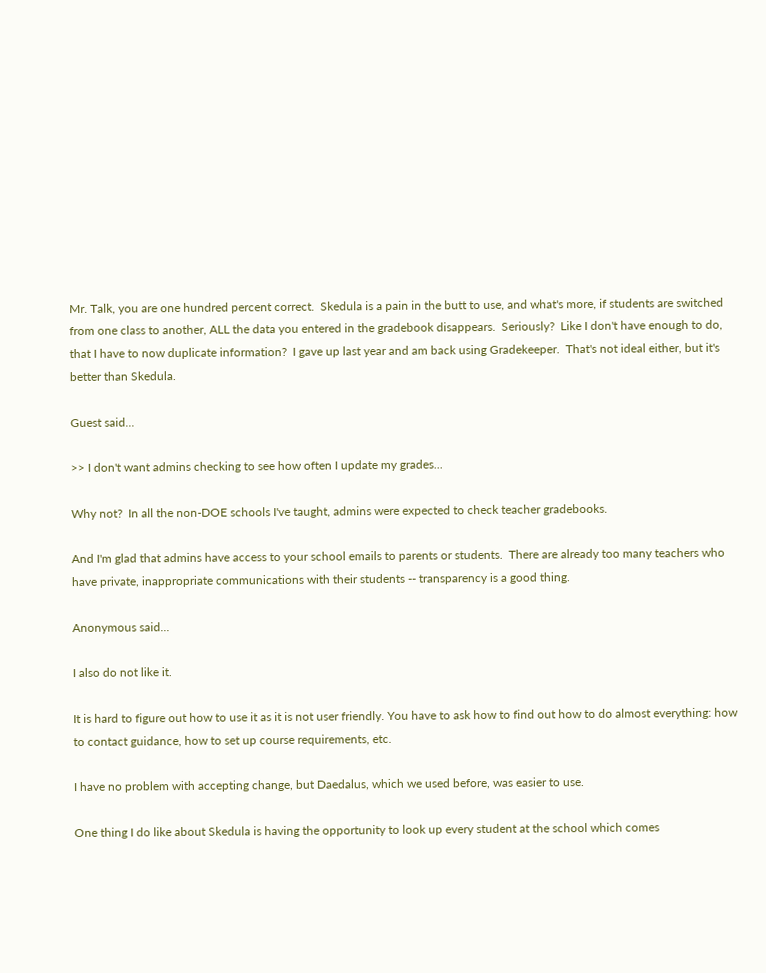Mr. Talk, you are one hundred percent correct.  Skedula is a pain in the butt to use, and what's more, if students are switched from one class to another, ALL the data you entered in the gradebook disappears.  Seriously?  Like I don't have enough to do, that I have to now duplicate information?  I gave up last year and am back using Gradekeeper.  That's not ideal either, but it's better than Skedula.

Guest said...

>> I don't want admins checking to see how often I update my grades...

Why not?  In all the non-DOE schools I've taught, admins were expected to check teacher gradebooks.

And I'm glad that admins have access to your school emails to parents or students.  There are already too many teachers who have private, inappropriate communications with their students -- transparency is a good thing.

Anonymous said...

I also do not like it.

It is hard to figure out how to use it as it is not user friendly. You have to ask how to find out how to do almost everything: how to contact guidance, how to set up course requirements, etc.

I have no problem with accepting change, but Daedalus, which we used before, was easier to use.

One thing I do like about Skedula is having the opportunity to look up every student at the school which comes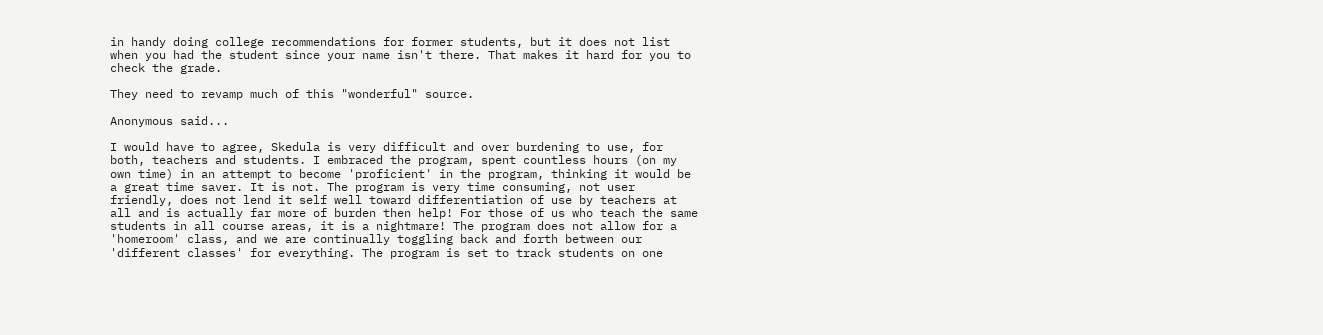in handy doing college recommendations for former students, but it does not list when you had the student since your name isn't there. That makes it hard for you to check the grade.

They need to revamp much of this "wonderful" source.

Anonymous said...

I would have to agree, Skedula is very difficult and over burdening to use, for both, teachers and students. I embraced the program, spent countless hours (on my own time) in an attempt to become 'proficient' in the program, thinking it would be a great time saver. It is not. The program is very time consuming, not user friendly, does not lend it self well toward differentiation of use by teachers at all and is actually far more of burden then help! For those of us who teach the same students in all course areas, it is a nightmare! The program does not allow for a 'homeroom' class, and we are continually toggling back and forth between our 'different classes' for everything. The program is set to track students on one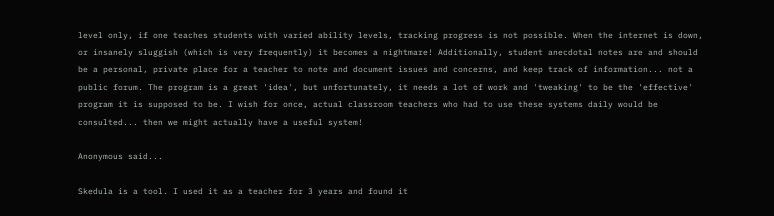level only, if one teaches students with varied ability levels, tracking progress is not possible. When the internet is down, or insanely sluggish (which is very frequently) it becomes a nightmare! Additionally, student anecdotal notes are and should be a personal, private place for a teacher to note and document issues and concerns, and keep track of information... not a public forum. The program is a great 'idea', but unfortunately, it needs a lot of work and 'tweaking' to be the 'effective' program it is supposed to be. I wish for once, actual classroom teachers who had to use these systems daily would be consulted... then we might actually have a useful system!

Anonymous said...

Skedula is a tool. I used it as a teacher for 3 years and found it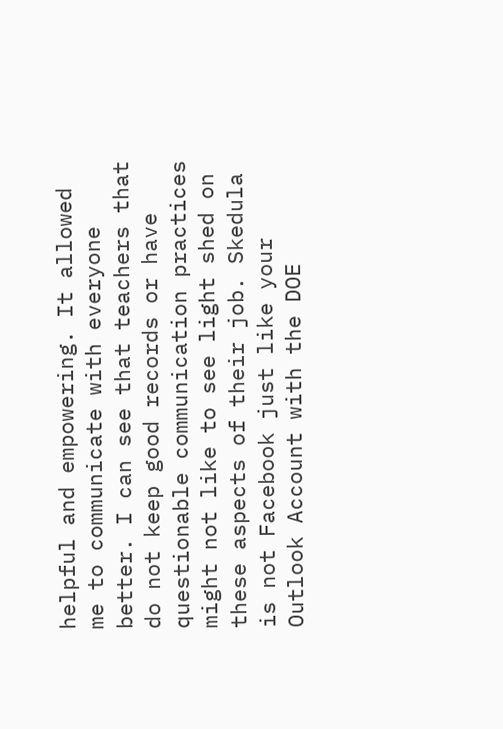helpful and empowering. It allowed me to communicate with everyone better. I can see that teachers that do not keep good records or have questionable communication practices might not like to see light shed on these aspects of their job. Skedula is not Facebook just like your Outlook Account with the DOE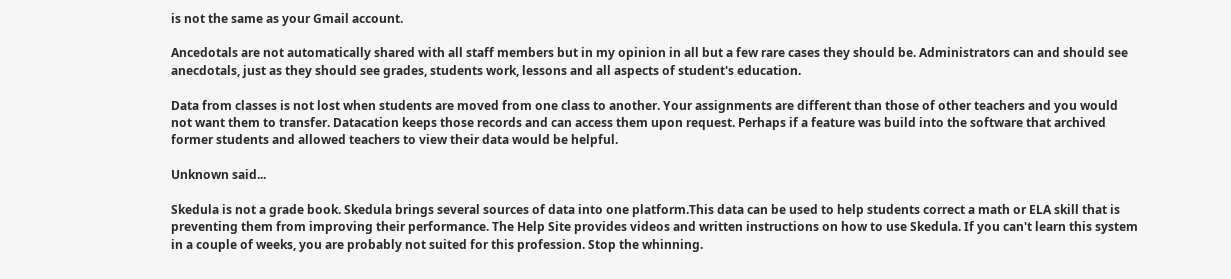is not the same as your Gmail account.

Ancedotals are not automatically shared with all staff members but in my opinion in all but a few rare cases they should be. Administrators can and should see anecdotals, just as they should see grades, students work, lessons and all aspects of student's education.

Data from classes is not lost when students are moved from one class to another. Your assignments are different than those of other teachers and you would not want them to transfer. Datacation keeps those records and can access them upon request. Perhaps if a feature was build into the software that archived former students and allowed teachers to view their data would be helpful.

Unknown said...

Skedula is not a grade book. Skedula brings several sources of data into one platform.This data can be used to help students correct a math or ELA skill that is preventing them from improving their performance. The Help Site provides videos and written instructions on how to use Skedula. If you can't learn this system in a couple of weeks, you are probably not suited for this profession. Stop the whinning.